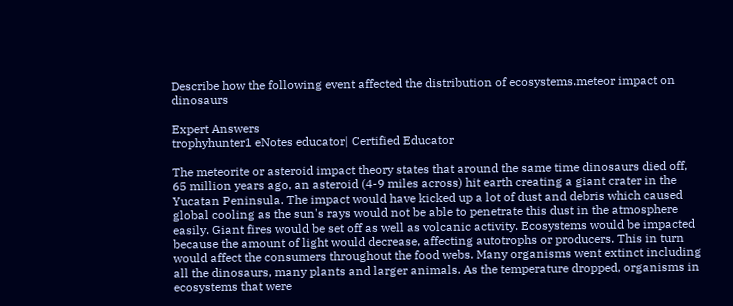Describe how the following event affected the distribution of ecosystems.meteor impact on dinosaurs

Expert Answers
trophyhunter1 eNotes educator| Certified Educator

The meteorite or asteroid impact theory states that around the same time dinosaurs died off, 65 million years ago, an asteroid (4-9 miles across) hit earth creating a giant crater in the Yucatan Peninsula. The impact would have kicked up a lot of dust and debris which caused global cooling as the sun's rays would not be able to penetrate this dust in the atmosphere easily. Giant fires would be set off as well as volcanic activity. Ecosystems would be impacted because the amount of light would decrease, affecting autotrophs or producers. This in turn would affect the consumers throughout the food webs. Many organisms went extinct including all the dinosaurs, many plants and larger animals. As the temperature dropped, organisms in ecosystems that were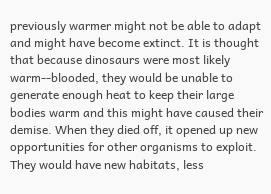previously warmer might not be able to adapt and might have become extinct. It is thought that because dinosaurs were most likely warm--blooded, they would be unable to generate enough heat to keep their large bodies warm and this might have caused their demise. When they died off, it opened up new opportunities for other organisms to exploit. They would have new habitats, less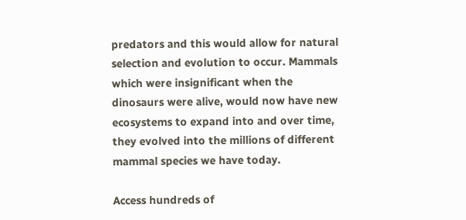predators and this would allow for natural selection and evolution to occur. Mammals which were insignificant when the dinosaurs were alive, would now have new ecosystems to expand into and over time, they evolved into the millions of different mammal species we have today.

Access hundreds of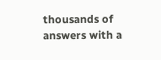thousands of answers with a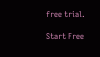free trial.

Start Free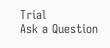Trial
Ask a Question